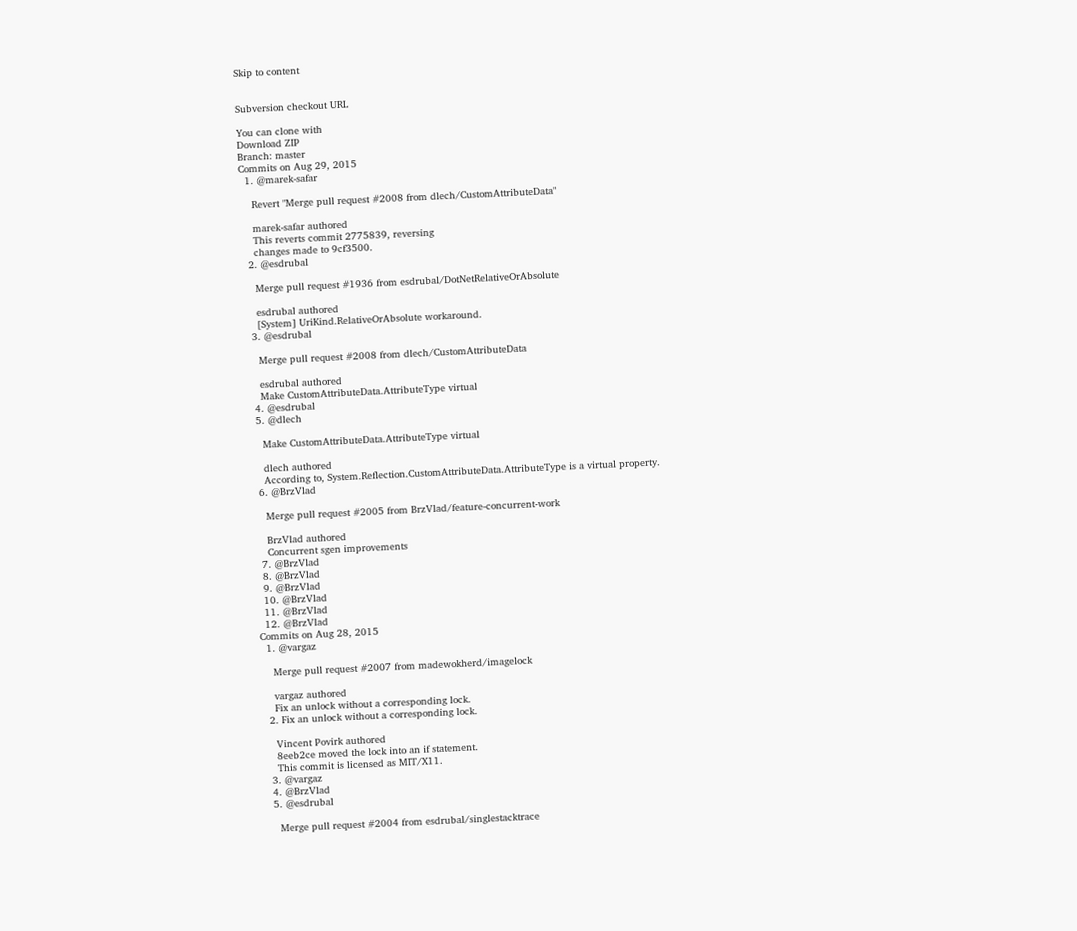Skip to content


Subversion checkout URL

You can clone with
Download ZIP
Branch: master
Commits on Aug 29, 2015
  1. @marek-safar

    Revert "Merge pull request #2008 from dlech/CustomAttributeData"

    marek-safar authored
    This reverts commit 2775839, reversing
    changes made to 9cf3500.
  2. @esdrubal

    Merge pull request #1936 from esdrubal/DotNetRelativeOrAbsolute

    esdrubal authored
    [System] UriKind.RelativeOrAbsolute workaround.
  3. @esdrubal

    Merge pull request #2008 from dlech/CustomAttributeData

    esdrubal authored
    Make CustomAttributeData.AttributeType virtual
  4. @esdrubal
  5. @dlech

    Make CustomAttributeData.AttributeType virtual

    dlech authored
    According to, System.Reflection.CustomAttributeData.AttributeType is a virtual property.
  6. @BrzVlad

    Merge pull request #2005 from BrzVlad/feature-concurrent-work

    BrzVlad authored
    Concurrent sgen improvements
  7. @BrzVlad
  8. @BrzVlad
  9. @BrzVlad
  10. @BrzVlad
  11. @BrzVlad
  12. @BrzVlad
Commits on Aug 28, 2015
  1. @vargaz

    Merge pull request #2007 from madewokherd/imagelock

    vargaz authored
    Fix an unlock without a corresponding lock.
  2. Fix an unlock without a corresponding lock.

    Vincent Povirk authored
    8eeb2ce moved the lock into an if statement.
    This commit is licensed as MIT/X11.
  3. @vargaz
  4. @BrzVlad
  5. @esdrubal

    Merge pull request #2004 from esdrubal/singlestacktrace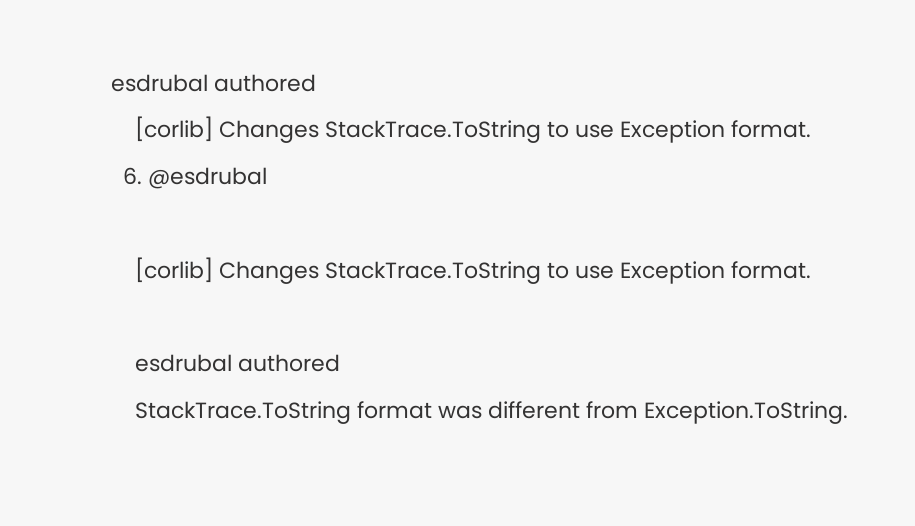esdrubal authored
    [corlib] Changes StackTrace.ToString to use Exception format.
  6. @esdrubal

    [corlib] Changes StackTrace.ToString to use Exception format.

    esdrubal authored
    StackTrace.ToString format was different from Exception.ToString.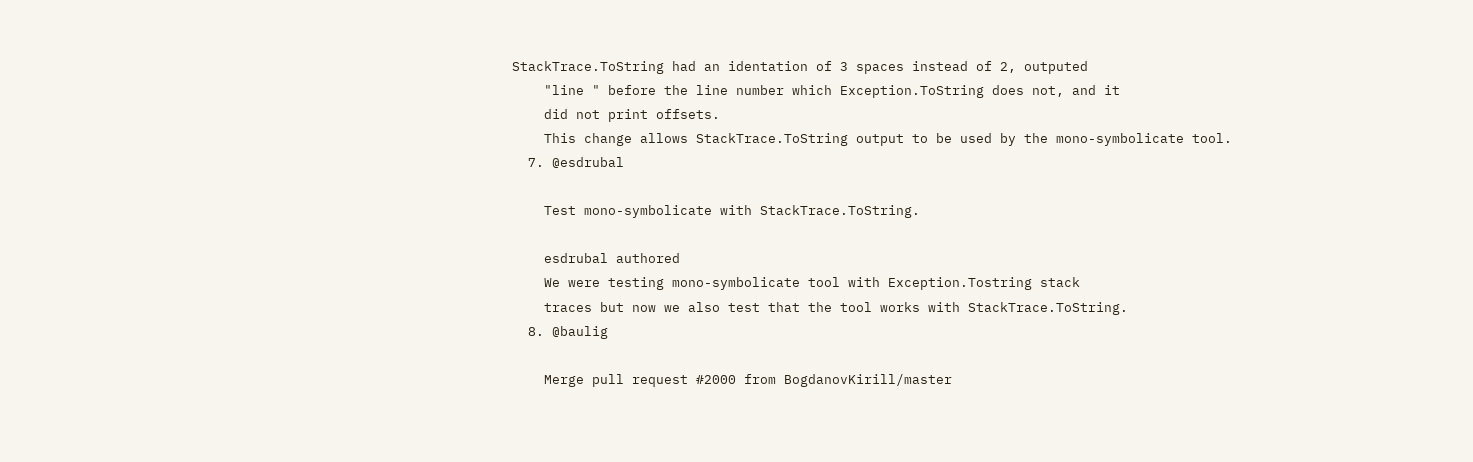StackTrace.ToString had an identation of 3 spaces instead of 2, outputed
    "line " before the line number which Exception.ToString does not, and it
    did not print offsets.
    This change allows StackTrace.ToString output to be used by the mono-symbolicate tool.
  7. @esdrubal

    Test mono-symbolicate with StackTrace.ToString.

    esdrubal authored
    We were testing mono-symbolicate tool with Exception.Tostring stack
    traces but now we also test that the tool works with StackTrace.ToString.
  8. @baulig

    Merge pull request #2000 from BogdanovKirill/master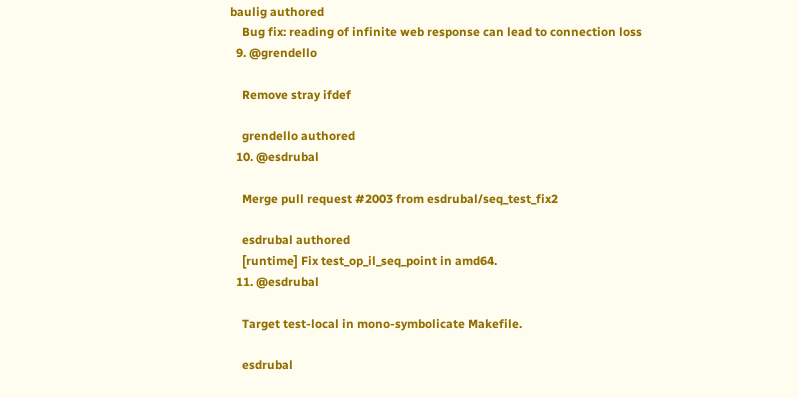baulig authored
    Bug fix: reading of infinite web response can lead to connection loss
  9. @grendello

    Remove stray ifdef

    grendello authored
  10. @esdrubal

    Merge pull request #2003 from esdrubal/seq_test_fix2

    esdrubal authored
    [runtime] Fix test_op_il_seq_point in amd64.
  11. @esdrubal

    Target test-local in mono-symbolicate Makefile.

    esdrubal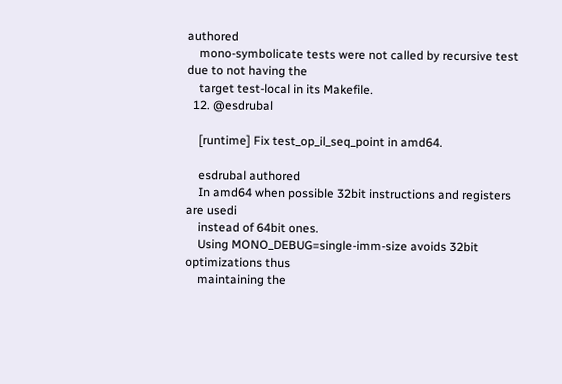authored
    mono-symbolicate tests were not called by recursive test due to not having the
    target test-local in its Makefile.
  12. @esdrubal

    [runtime] Fix test_op_il_seq_point in amd64.

    esdrubal authored
    In amd64 when possible 32bit instructions and registers are usedi
    instead of 64bit ones.
    Using MONO_DEBUG=single-imm-size avoids 32bit optimizations thus
    maintaining the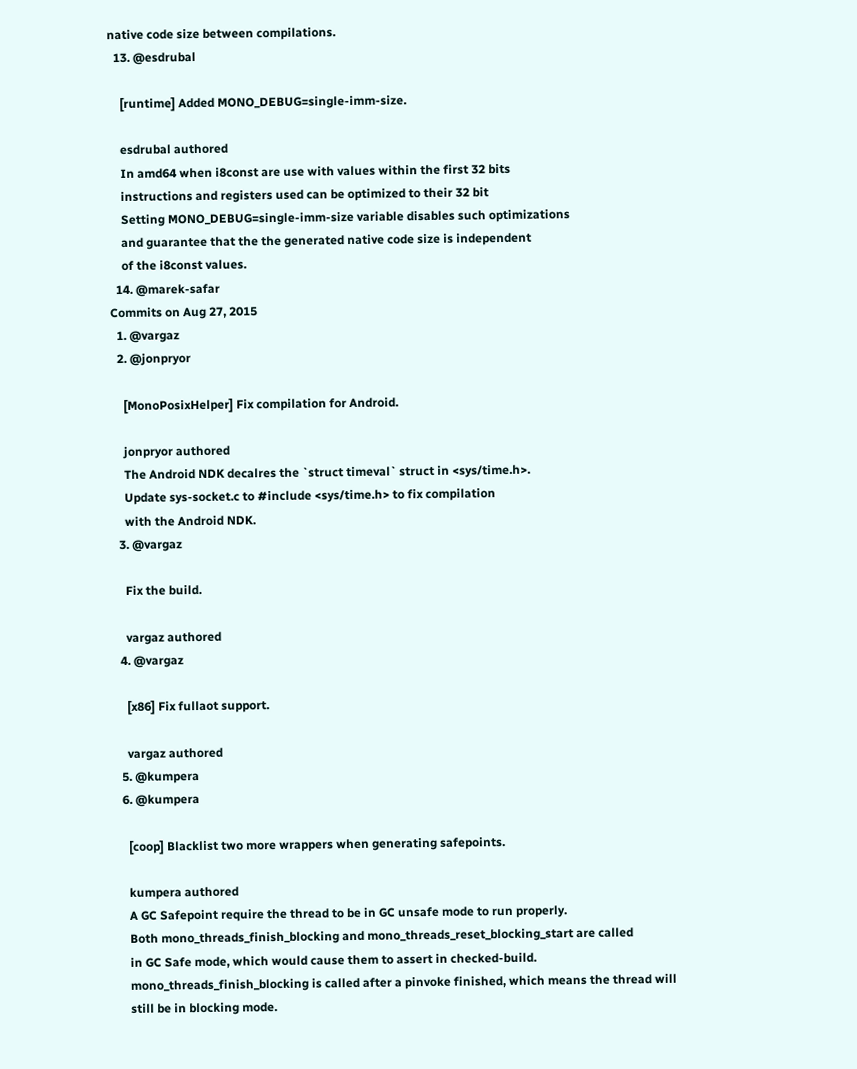native code size between compilations.
  13. @esdrubal

    [runtime] Added MONO_DEBUG=single-imm-size.

    esdrubal authored
    In amd64 when i8const are use with values within the first 32 bits
    instructions and registers used can be optimized to their 32 bit
    Setting MONO_DEBUG=single-imm-size variable disables such optimizations
    and guarantee that the the generated native code size is independent
    of the i8const values.
  14. @marek-safar
Commits on Aug 27, 2015
  1. @vargaz
  2. @jonpryor

    [MonoPosixHelper] Fix compilation for Android.

    jonpryor authored
    The Android NDK decalres the `struct timeval` struct in <sys/time.h>.
    Update sys-socket.c to #include <sys/time.h> to fix compilation
    with the Android NDK.
  3. @vargaz

    Fix the build.

    vargaz authored
  4. @vargaz

    [x86] Fix fullaot support.

    vargaz authored
  5. @kumpera
  6. @kumpera

    [coop] Blacklist two more wrappers when generating safepoints.

    kumpera authored
    A GC Safepoint require the thread to be in GC unsafe mode to run properly.
    Both mono_threads_finish_blocking and mono_threads_reset_blocking_start are called
    in GC Safe mode, which would cause them to assert in checked-build.
    mono_threads_finish_blocking is called after a pinvoke finished, which means the thread will
    still be in blocking mode.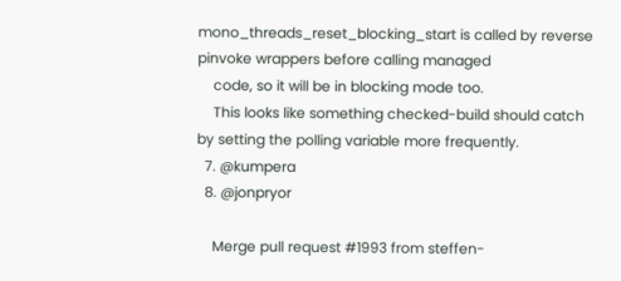mono_threads_reset_blocking_start is called by reverse pinvoke wrappers before calling managed
    code, so it will be in blocking mode too.
    This looks like something checked-build should catch by setting the polling variable more frequently.
  7. @kumpera
  8. @jonpryor

    Merge pull request #1993 from steffen-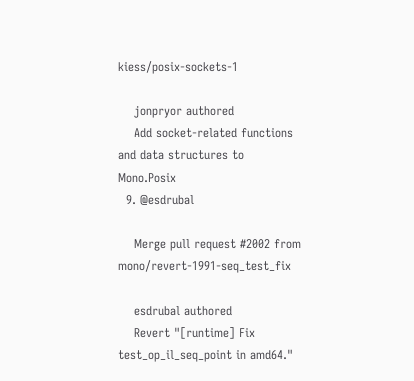kiess/posix-sockets-1

    jonpryor authored
    Add socket-related functions and data structures to Mono.Posix
  9. @esdrubal

    Merge pull request #2002 from mono/revert-1991-seq_test_fix

    esdrubal authored
    Revert "[runtime] Fix test_op_il_seq_point in amd64."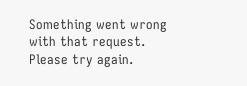Something went wrong with that request. Please try again.